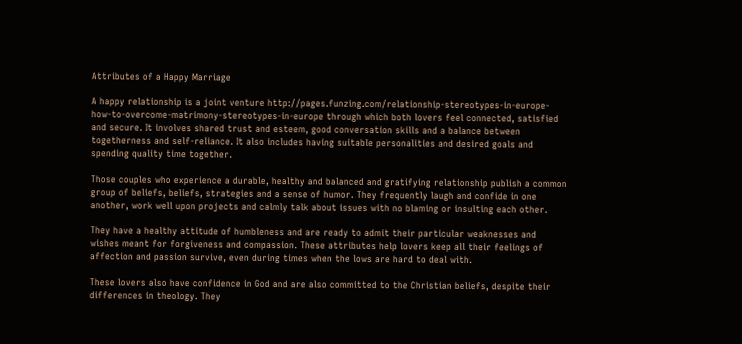Attributes of a Happy Marriage

A happy relationship is a joint venture http://pages.funzing.com/relationship-stereotypes-in-europe-how-to-overcome-matrimony-stereotypes-in-europe through which both lovers feel connected, satisfied and secure. It involves shared trust and esteem, good conversation skills and a balance between togetherness and self-reliance. It also includes having suitable personalities and desired goals and spending quality time together.

Those couples who experience a durable, healthy and balanced and gratifying relationship publish a common group of beliefs, beliefs, strategies and a sense of humor. They frequently laugh and confide in one another, work well upon projects and calmly talk about issues with no blaming or insulting each other.

They have a healthy attitude of humbleness and are ready to admit their particular weaknesses and wishes meant for forgiveness and compassion. These attributes help lovers keep all their feelings of affection and passion survive, even during times when the lows are hard to deal with.

These lovers also have confidence in God and are also committed to the Christian beliefs, despite their differences in theology. They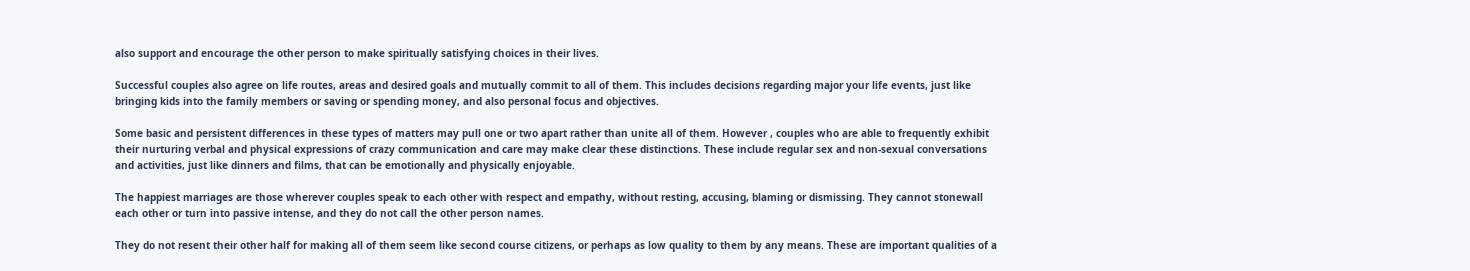also support and encourage the other person to make spiritually satisfying choices in their lives.

Successful couples also agree on life routes, areas and desired goals and mutually commit to all of them. This includes decisions regarding major your life events, just like bringing kids into the family members or saving or spending money, and also personal focus and objectives.

Some basic and persistent differences in these types of matters may pull one or two apart rather than unite all of them. However , couples who are able to frequently exhibit their nurturing verbal and physical expressions of crazy communication and care may make clear these distinctions. These include regular sex and non-sexual conversations and activities, just like dinners and films, that can be emotionally and physically enjoyable.

The happiest marriages are those wherever couples speak to each other with respect and empathy, without resting, accusing, blaming or dismissing. They cannot stonewall each other or turn into passive intense, and they do not call the other person names.

They do not resent their other half for making all of them seem like second course citizens, or perhaps as low quality to them by any means. These are important qualities of a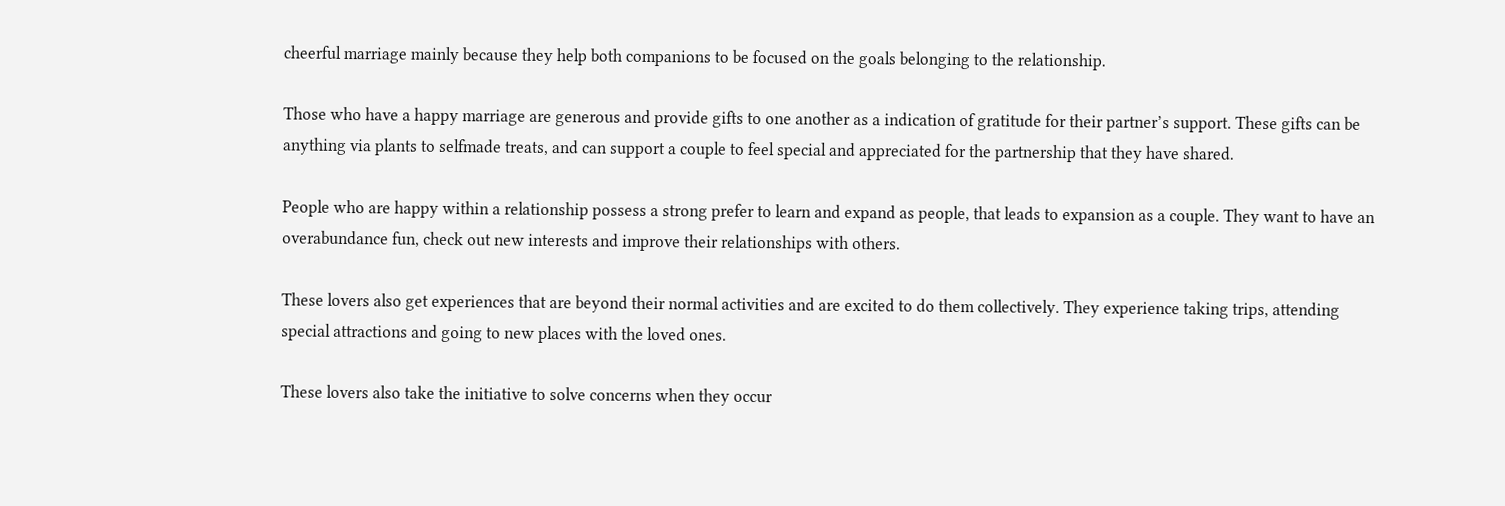cheerful marriage mainly because they help both companions to be focused on the goals belonging to the relationship.

Those who have a happy marriage are generous and provide gifts to one another as a indication of gratitude for their partner’s support. These gifts can be anything via plants to selfmade treats, and can support a couple to feel special and appreciated for the partnership that they have shared.

People who are happy within a relationship possess a strong prefer to learn and expand as people, that leads to expansion as a couple. They want to have an overabundance fun, check out new interests and improve their relationships with others.

These lovers also get experiences that are beyond their normal activities and are excited to do them collectively. They experience taking trips, attending special attractions and going to new places with the loved ones.

These lovers also take the initiative to solve concerns when they occur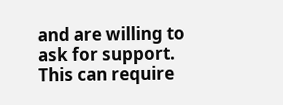and are willing to ask for support. This can require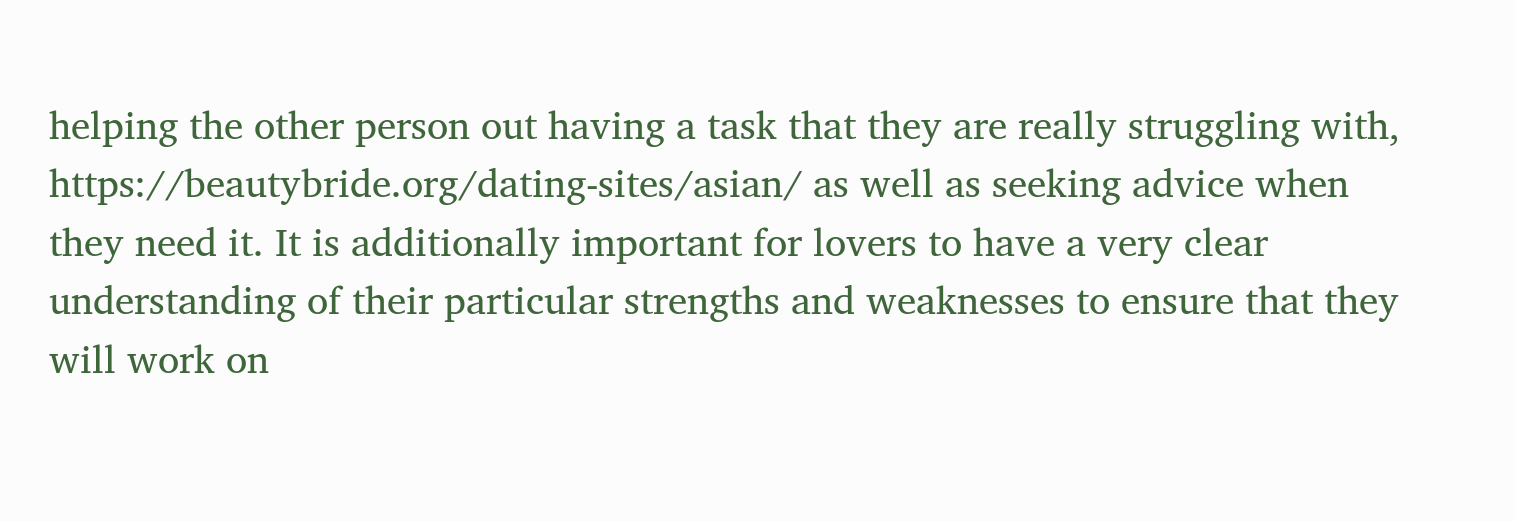helping the other person out having a task that they are really struggling with, https://beautybride.org/dating-sites/asian/ as well as seeking advice when they need it. It is additionally important for lovers to have a very clear understanding of their particular strengths and weaknesses to ensure that they will work on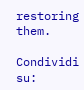restoring them.

Condividi su: